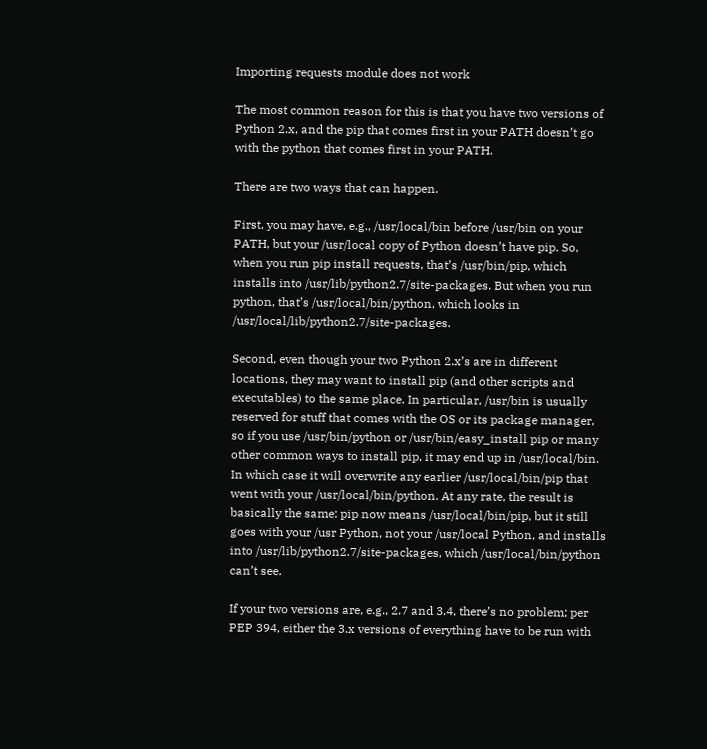Importing requests module does not work

The most common reason for this is that you have two versions of Python 2.x, and the pip that comes first in your PATH doesn’t go with the python that comes first in your PATH.

There are two ways that can happen.

First, you may have, e.g., /usr/local/bin before /usr/bin on your PATH, but your /usr/local copy of Python doesn’t have pip. So, when you run pip install requests, that’s /usr/bin/pip, which installs into /usr/lib/python2.7/site-packages. But when you run python, that’s /usr/local/bin/python, which looks in /usr/local/lib/python2.7/site-packages.

Second, even though your two Python 2.x’s are in different locations, they may want to install pip (and other scripts and executables) to the same place. In particular, /usr/bin is usually reserved for stuff that comes with the OS or its package manager, so if you use /usr/bin/python or /usr/bin/easy_install pip or many other common ways to install pip, it may end up in /usr/local/bin. In which case it will overwrite any earlier /usr/local/bin/pip that went with your /usr/local/bin/python. At any rate, the result is basically the same: pip now means /usr/local/bin/pip, but it still goes with your /usr Python, not your /usr/local Python, and installs into /usr/lib/python2.7/site-packages, which /usr/local/bin/python can’t see.

If your two versions are, e.g., 2.7 and 3.4, there’s no problem; per PEP 394, either the 3.x versions of everything have to be run with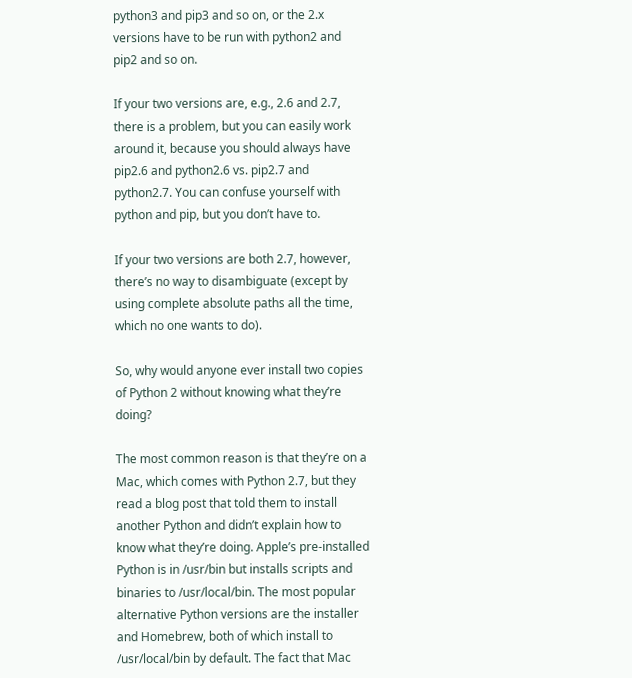python3 and pip3 and so on, or the 2.x versions have to be run with python2 and pip2 and so on.

If your two versions are, e.g., 2.6 and 2.7, there is a problem, but you can easily work around it, because you should always have pip2.6 and python2.6 vs. pip2.7 and python2.7. You can confuse yourself with python and pip, but you don’t have to.

If your two versions are both 2.7, however, there’s no way to disambiguate (except by using complete absolute paths all the time, which no one wants to do).

So, why would anyone ever install two copies of Python 2 without knowing what they’re doing?

The most common reason is that they’re on a Mac, which comes with Python 2.7, but they read a blog post that told them to install another Python and didn’t explain how to know what they’re doing. Apple’s pre-installed Python is in /usr/bin but installs scripts and binaries to /usr/local/bin. The most popular alternative Python versions are the installer and Homebrew, both of which install to /usr/local/bin by default. The fact that Mac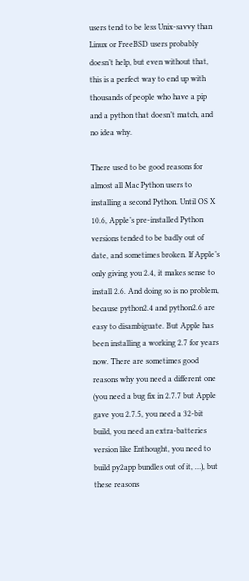users tend to be less Unix-savvy than Linux or FreeBSD users probably doesn’t help, but even without that, this is a perfect way to end up with thousands of people who have a pip and a python that doesn’t match, and no idea why.

There used to be good reasons for almost all Mac Python users to installing a second Python. Until OS X 10.6, Apple’s pre-installed Python versions tended to be badly out of date, and sometimes broken. If Apple’s only giving you 2.4, it makes sense to install 2.6. And doing so is no problem, because python2.4 and python2.6 are easy to disambiguate. But Apple has been installing a working 2.7 for years now. There are sometimes good reasons why you need a different one (you need a bug fix in 2.7.7 but Apple gave you 2.7.5, you need a 32-bit build, you need an extra-batteries version like Enthought, you need to build py2app bundles out of it, …), but these reasons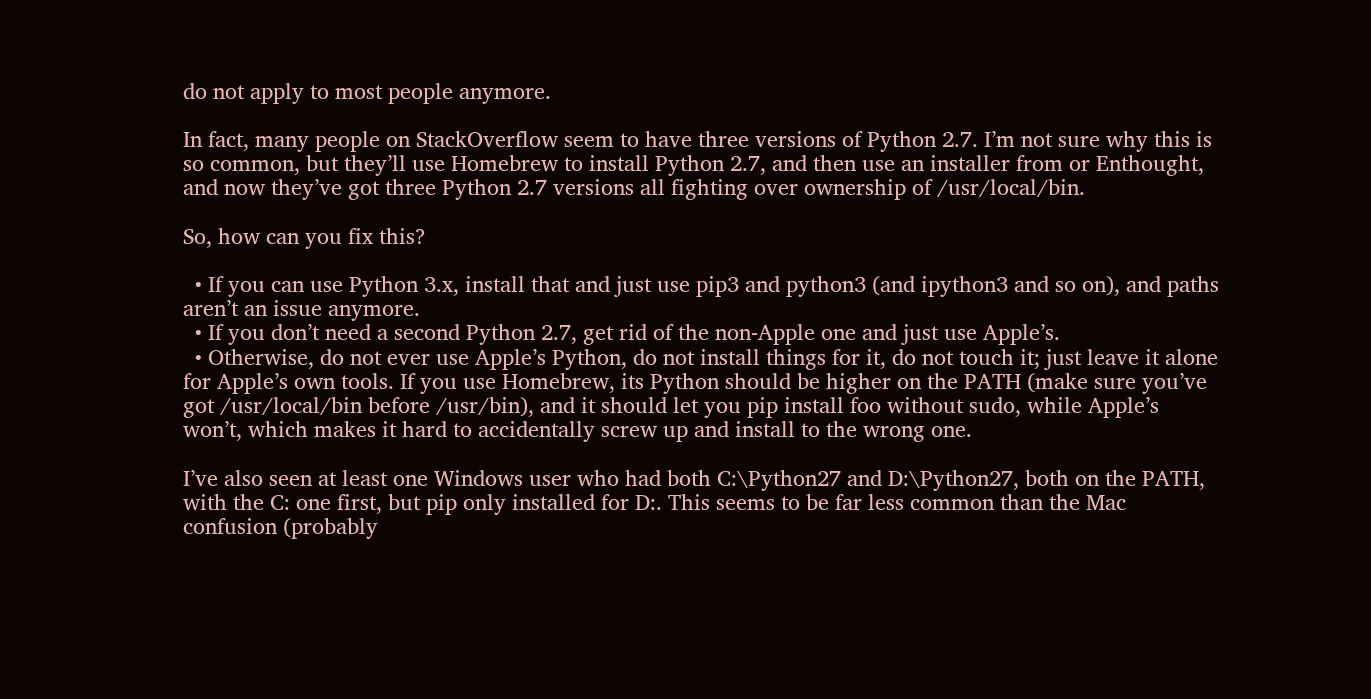do not apply to most people anymore.

In fact, many people on StackOverflow seem to have three versions of Python 2.7. I’m not sure why this is so common, but they’ll use Homebrew to install Python 2.7, and then use an installer from or Enthought, and now they’ve got three Python 2.7 versions all fighting over ownership of /usr/local/bin.

So, how can you fix this?

  • If you can use Python 3.x, install that and just use pip3 and python3 (and ipython3 and so on), and paths aren’t an issue anymore.
  • If you don’t need a second Python 2.7, get rid of the non-Apple one and just use Apple’s.
  • Otherwise, do not ever use Apple’s Python, do not install things for it, do not touch it; just leave it alone for Apple’s own tools. If you use Homebrew, its Python should be higher on the PATH (make sure you’ve got /usr/local/bin before /usr/bin), and it should let you pip install foo without sudo, while Apple’s won’t, which makes it hard to accidentally screw up and install to the wrong one.

I’ve also seen at least one Windows user who had both C:\Python27 and D:\Python27, both on the PATH, with the C: one first, but pip only installed for D:. This seems to be far less common than the Mac confusion (probably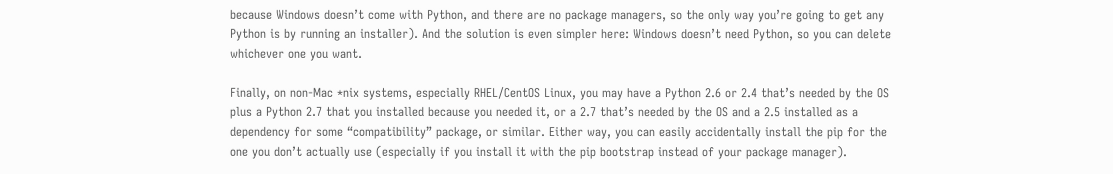because Windows doesn’t come with Python, and there are no package managers, so the only way you’re going to get any Python is by running an installer). And the solution is even simpler here: Windows doesn’t need Python, so you can delete whichever one you want.

Finally, on non-Mac *nix systems, especially RHEL/CentOS Linux, you may have a Python 2.6 or 2.4 that’s needed by the OS plus a Python 2.7 that you installed because you needed it, or a 2.7 that’s needed by the OS and a 2.5 installed as a dependency for some “compatibility” package, or similar. Either way, you can easily accidentally install the pip for the one you don’t actually use (especially if you install it with the pip bootstrap instead of your package manager).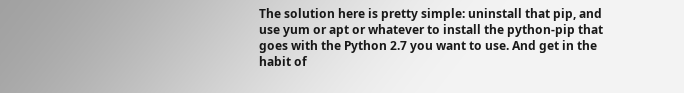The solution here is pretty simple: uninstall that pip, and use yum or apt or whatever to install the python-pip that goes with the Python 2.7 you want to use. And get in the habit of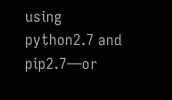using python2.7 and pip2.7—or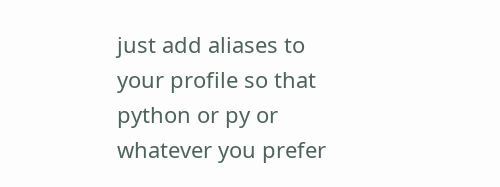just add aliases to your profile so that python or py or whatever you prefer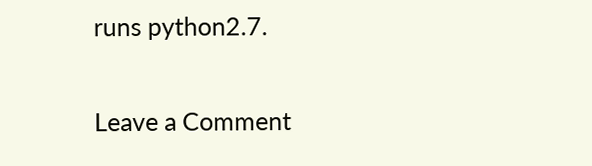runs python2.7.

Leave a Comment